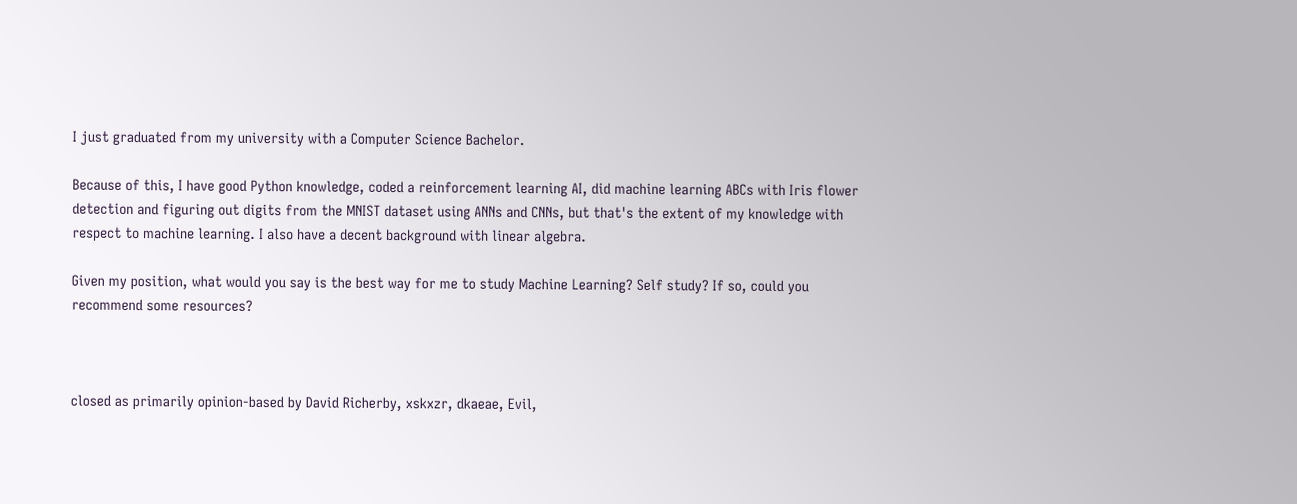I just graduated from my university with a Computer Science Bachelor.

Because of this, I have good Python knowledge, coded a reinforcement learning AI, did machine learning ABCs with Iris flower detection and figuring out digits from the MNIST dataset using ANNs and CNNs, but that's the extent of my knowledge with respect to machine learning. I also have a decent background with linear algebra.

Given my position, what would you say is the best way for me to study Machine Learning? Self study? If so, could you recommend some resources?



closed as primarily opinion-based by David Richerby, xskxzr, dkaeae, Evil,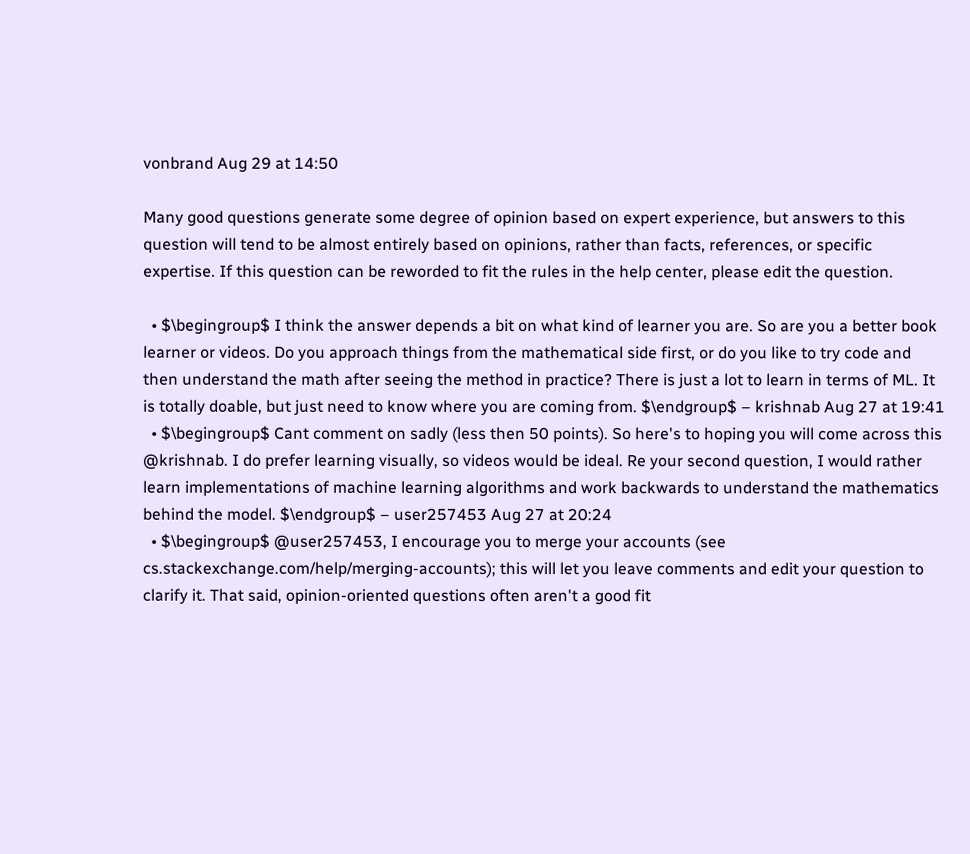vonbrand Aug 29 at 14:50

Many good questions generate some degree of opinion based on expert experience, but answers to this question will tend to be almost entirely based on opinions, rather than facts, references, or specific expertise. If this question can be reworded to fit the rules in the help center, please edit the question.

  • $\begingroup$ I think the answer depends a bit on what kind of learner you are. So are you a better book learner or videos. Do you approach things from the mathematical side first, or do you like to try code and then understand the math after seeing the method in practice? There is just a lot to learn in terms of ML. It is totally doable, but just need to know where you are coming from. $\endgroup$ – krishnab Aug 27 at 19:41
  • $\begingroup$ Cant comment on sadly (less then 50 points). So here's to hoping you will come across this @krishnab. I do prefer learning visually, so videos would be ideal. Re your second question, I would rather learn implementations of machine learning algorithms and work backwards to understand the mathematics behind the model. $\endgroup$ – user257453 Aug 27 at 20:24
  • $\begingroup$ @user257453, I encourage you to merge your accounts (see cs.stackexchange.com/help/merging-accounts); this will let you leave comments and edit your question to clarify it. That said, opinion-oriented questions often aren't a good fit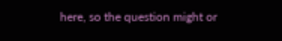here, so the question might or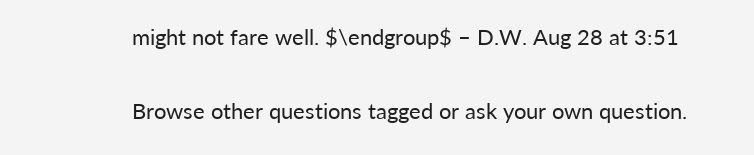might not fare well. $\endgroup$ – D.W. Aug 28 at 3:51

Browse other questions tagged or ask your own question.